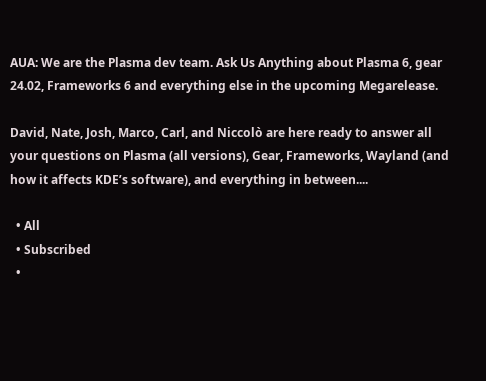AUA: We are the Plasma dev team. Ask Us Anything about Plasma 6, gear 24.02, Frameworks 6 and everything else in the upcoming Megarelease.

David, Nate, Josh, Marco, Carl, and Niccolò are here ready to answer all your questions on Plasma (all versions), Gear, Frameworks, Wayland (and how it affects KDE’s software), and everything in between....

  • All
  • Subscribed
  •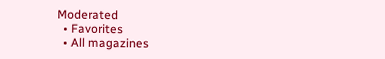Moderated
  • Favorites
  • All magazines